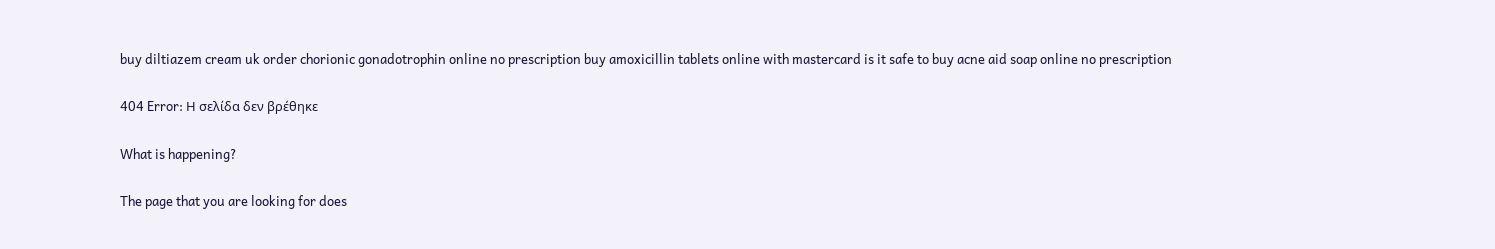buy diltiazem cream uk order chorionic gonadotrophin online no prescription buy amoxicillin tablets online with mastercard is it safe to buy acne aid soap online no prescription

404 Error: Η σελίδα δεν βρέθηκε

What is happening?

The page that you are looking for does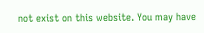not exist on this website. You may have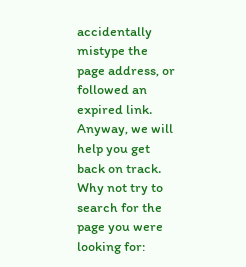accidentally mistype the page address, or followed an expired link. Anyway, we will help you get back on track. Why not try to search for the page you were looking for: